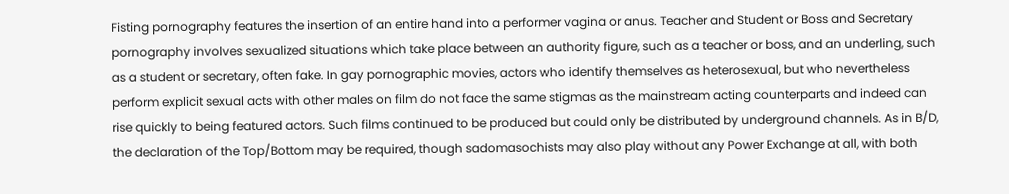Fisting pornography features the insertion of an entire hand into a performer vagina or anus. Teacher and Student or Boss and Secretary pornography involves sexualized situations which take place between an authority figure, such as a teacher or boss, and an underling, such as a student or secretary, often fake. In gay pornographic movies, actors who identify themselves as heterosexual, but who nevertheless perform explicit sexual acts with other males on film do not face the same stigmas as the mainstream acting counterparts and indeed can rise quickly to being featured actors. Such films continued to be produced but could only be distributed by underground channels. As in B/D, the declaration of the Top/Bottom may be required, though sadomasochists may also play without any Power Exchange at all, with both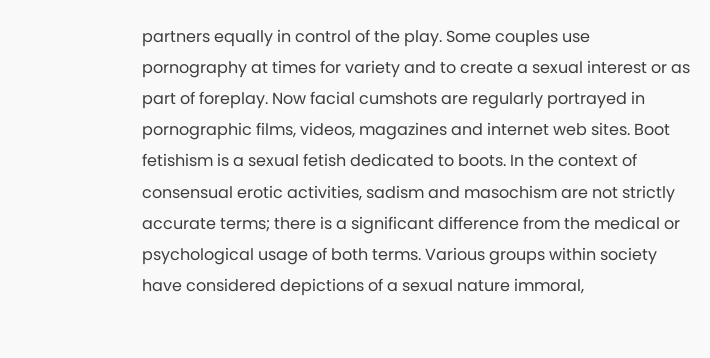partners equally in control of the play. Some couples use pornography at times for variety and to create a sexual interest or as part of foreplay. Now facial cumshots are regularly portrayed in pornographic films, videos, magazines and internet web sites. Boot fetishism is a sexual fetish dedicated to boots. In the context of consensual erotic activities, sadism and masochism are not strictly accurate terms; there is a significant difference from the medical or psychological usage of both terms. Various groups within society have considered depictions of a sexual nature immoral,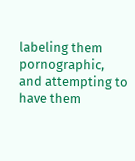labeling them pornographic, and attempting to have them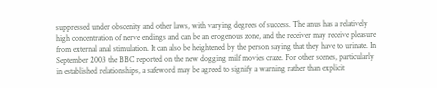suppressed under obscenity and other laws, with varying degrees of success. The anus has a relatively high concentration of nerve endings and can be an erogenous zone, and the receiver may receive pleasure from external anal stimulation. It can also be heightened by the person saying that they have to urinate. In September 2003 the BBC reported on the new dogging milf movies craze. For other scenes, particularly in established relationships, a safeword may be agreed to signify a warning rather than explicit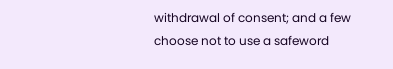withdrawal of consent; and a few choose not to use a safeword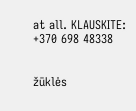at all. KLAUSKITE: +370 698 48338


žūklės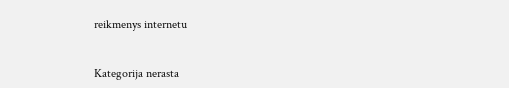reikmenys internetu


Kategorija nerasta